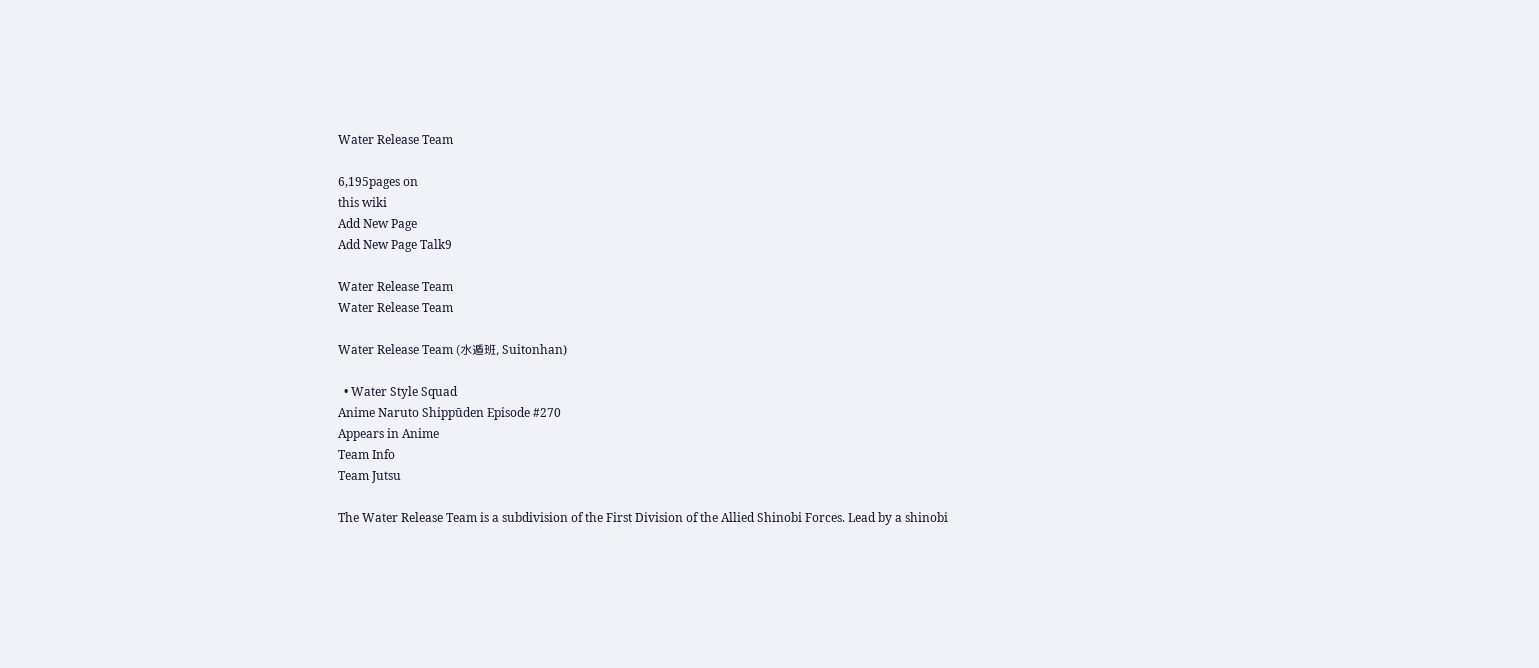Water Release Team

6,195pages on
this wiki
Add New Page
Add New Page Talk9

Water Release Team
Water Release Team

Water Release Team (水遁班, Suitonhan)

  • Water Style Squad
Anime Naruto Shippūden Episode #270
Appears in Anime
Team Info
Team Jutsu

The Water Release Team is a subdivision of the First Division of the Allied Shinobi Forces. Lead by a shinobi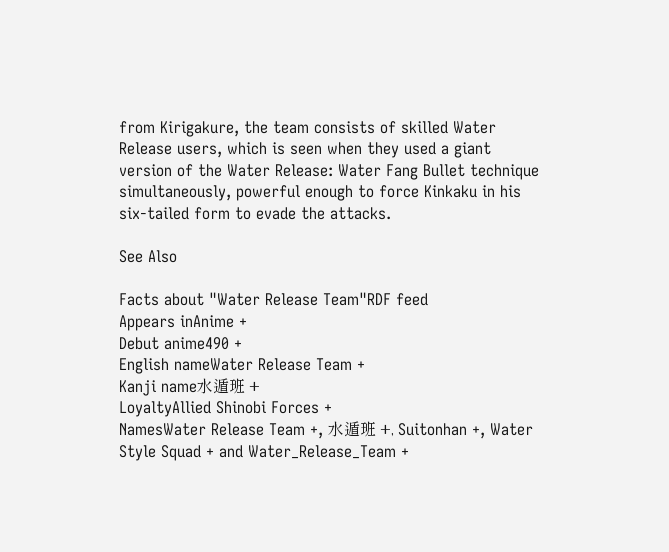from Kirigakure, the team consists of skilled Water Release users, which is seen when they used a giant version of the Water Release: Water Fang Bullet technique simultaneously, powerful enough to force Kinkaku in his six-tailed form to evade the attacks.

See Also

Facts about "Water Release Team"RDF feed
Appears inAnime +
Debut anime490 +
English nameWater Release Team +
Kanji name水遁班 +
LoyaltyAllied Shinobi Forces +
NamesWater Release Team +, 水遁班 +, Suitonhan +, Water Style Squad + and Water_Release_Team +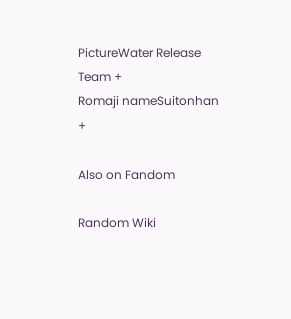PictureWater Release Team +
Romaji nameSuitonhan +

Also on Fandom

Random Wiki